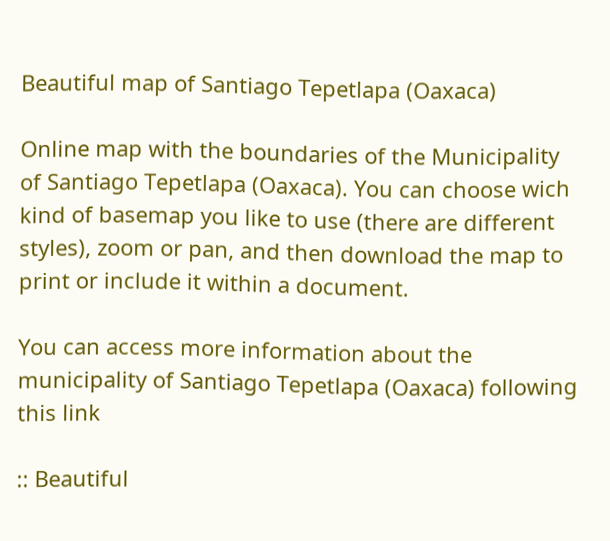Beautiful map of Santiago Tepetlapa (Oaxaca)

Online map with the boundaries of the Municipality of Santiago Tepetlapa (Oaxaca). You can choose wich kind of basemap you like to use (there are different styles), zoom or pan, and then download the map to print or include it within a document.

You can access more information about the municipality of Santiago Tepetlapa (Oaxaca) following this link

:: Beautiful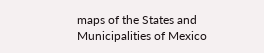maps of the States and Municipalities of Mexico